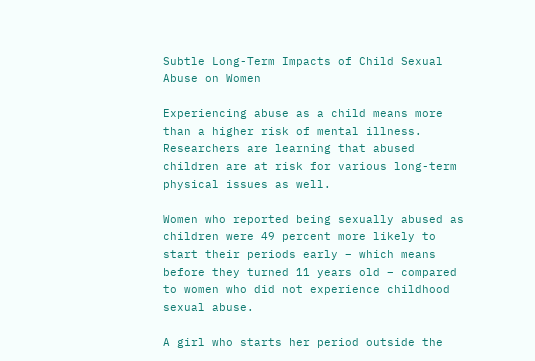Subtle Long-Term Impacts of Child Sexual Abuse on Women

Experiencing abuse as a child means more than a higher risk of mental illness. Researchers are learning that abused children are at risk for various long-term physical issues as well.

Women who reported being sexually abused as children were 49 percent more likely to start their periods early – which means before they turned 11 years old – compared to women who did not experience childhood sexual abuse.

A girl who starts her period outside the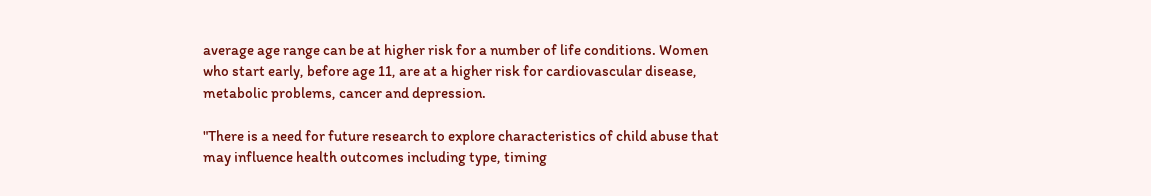average age range can be at higher risk for a number of life conditions. Women who start early, before age 11, are at a higher risk for cardiovascular disease, metabolic problems, cancer and depression.

"There is a need for future research to explore characteristics of child abuse that may influence health outcomes including type, timing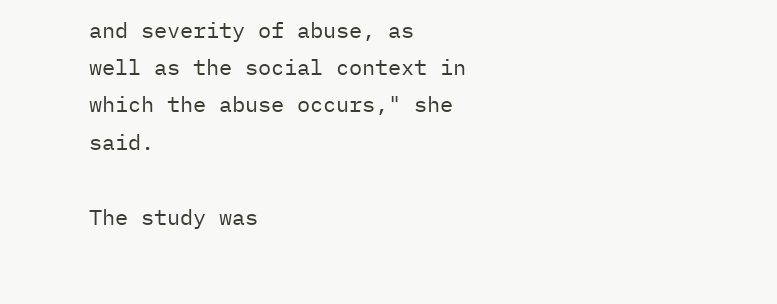and severity of abuse, as well as the social context in which the abuse occurs," she said.

The study was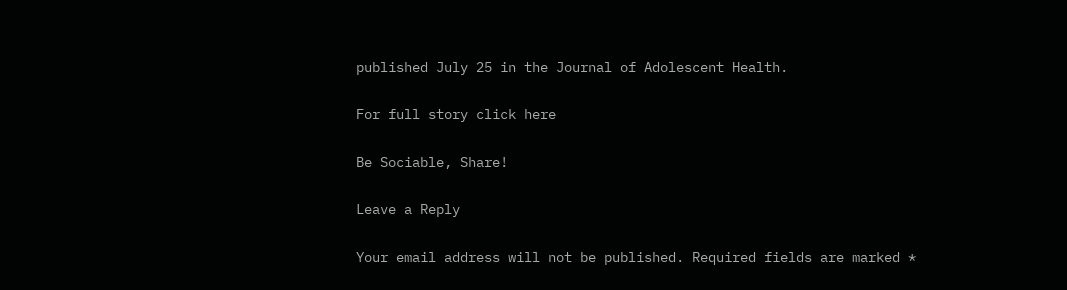published July 25 in the Journal of Adolescent Health.

For full story click here

Be Sociable, Share!

Leave a Reply

Your email address will not be published. Required fields are marked *